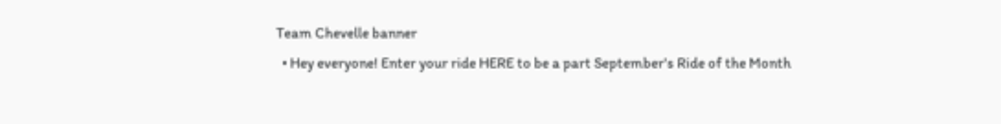Team Chevelle banner
  • Hey everyone! Enter your ride HERE to be a part September's Ride of the Month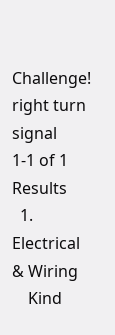Challenge!
right turn signal
1-1 of 1 Results
  1. Electrical & Wiring
    Kind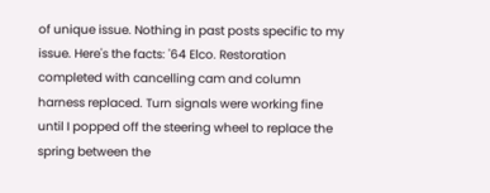of unique issue. Nothing in past posts specific to my issue. Here's the facts: '64 Elco. Restoration completed with cancelling cam and column harness replaced. Turn signals were working fine until I popped off the steering wheel to replace the spring between the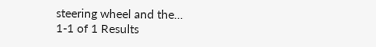steering wheel and the...
1-1 of 1 Results